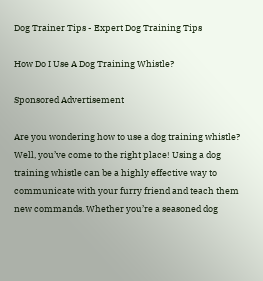Dog Trainer Tips - Expert Dog Training Tips

How Do I Use A Dog Training Whistle?

Sponsored Advertisement

Are you wondering how to use a dog training whistle? Well, you’ve come to the right place! Using a dog training whistle can be a highly effective way to communicate with your furry friend and teach them new commands. Whether you’re a seasoned dog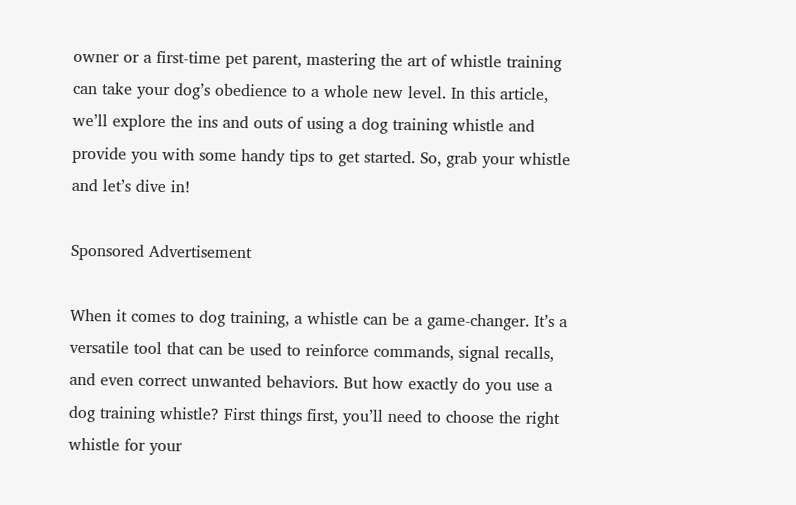owner or a first-time pet parent, mastering the art of whistle training can take your dog’s obedience to a whole new level. In this article, we’ll explore the ins and outs of using a dog training whistle and provide you with some handy tips to get started. So, grab your whistle and let’s dive in!

Sponsored Advertisement

When it comes to dog training, a whistle can be a game-changer. It’s a versatile tool that can be used to reinforce commands, signal recalls, and even correct unwanted behaviors. But how exactly do you use a dog training whistle? First things first, you’ll need to choose the right whistle for your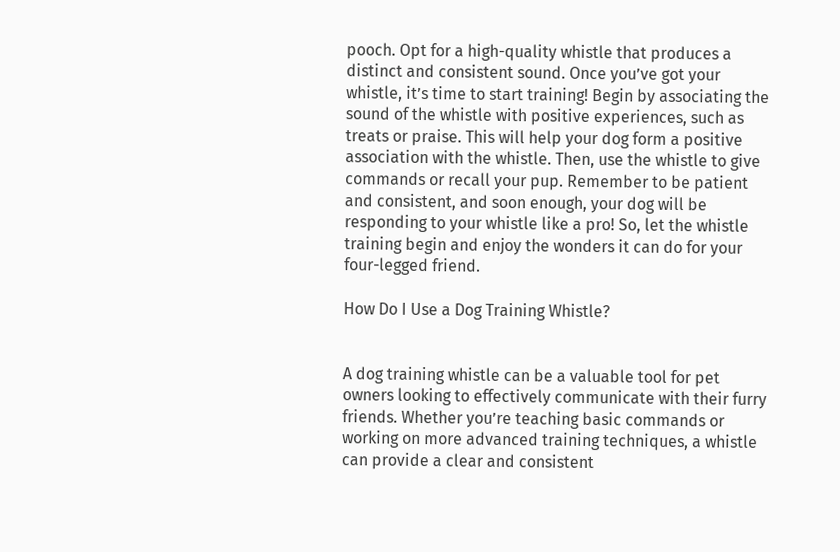pooch. Opt for a high-quality whistle that produces a distinct and consistent sound. Once you’ve got your whistle, it’s time to start training! Begin by associating the sound of the whistle with positive experiences, such as treats or praise. This will help your dog form a positive association with the whistle. Then, use the whistle to give commands or recall your pup. Remember to be patient and consistent, and soon enough, your dog will be responding to your whistle like a pro! So, let the whistle training begin and enjoy the wonders it can do for your four-legged friend.

How Do I Use a Dog Training Whistle?


A dog training whistle can be a valuable tool for pet owners looking to effectively communicate with their furry friends. Whether you’re teaching basic commands or working on more advanced training techniques, a whistle can provide a clear and consistent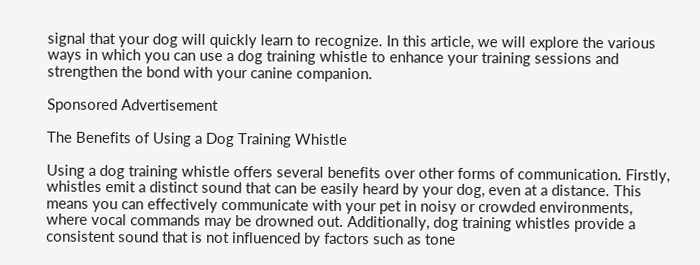signal that your dog will quickly learn to recognize. In this article, we will explore the various ways in which you can use a dog training whistle to enhance your training sessions and strengthen the bond with your canine companion.

Sponsored Advertisement

The Benefits of Using a Dog Training Whistle

Using a dog training whistle offers several benefits over other forms of communication. Firstly, whistles emit a distinct sound that can be easily heard by your dog, even at a distance. This means you can effectively communicate with your pet in noisy or crowded environments, where vocal commands may be drowned out. Additionally, dog training whistles provide a consistent sound that is not influenced by factors such as tone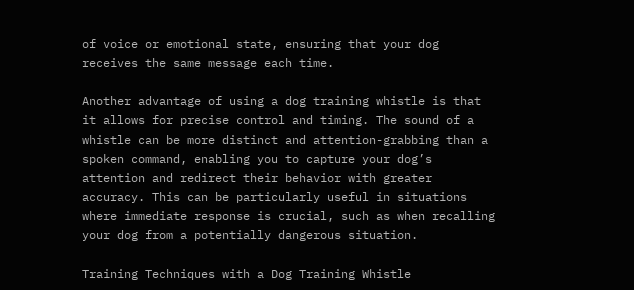of voice or emotional state, ensuring that your dog receives the same message each time.

Another advantage of using a dog training whistle is that it allows for precise control and timing. The sound of a whistle can be more distinct and attention-grabbing than a spoken command, enabling you to capture your dog’s attention and redirect their behavior with greater accuracy. This can be particularly useful in situations where immediate response is crucial, such as when recalling your dog from a potentially dangerous situation.

Training Techniques with a Dog Training Whistle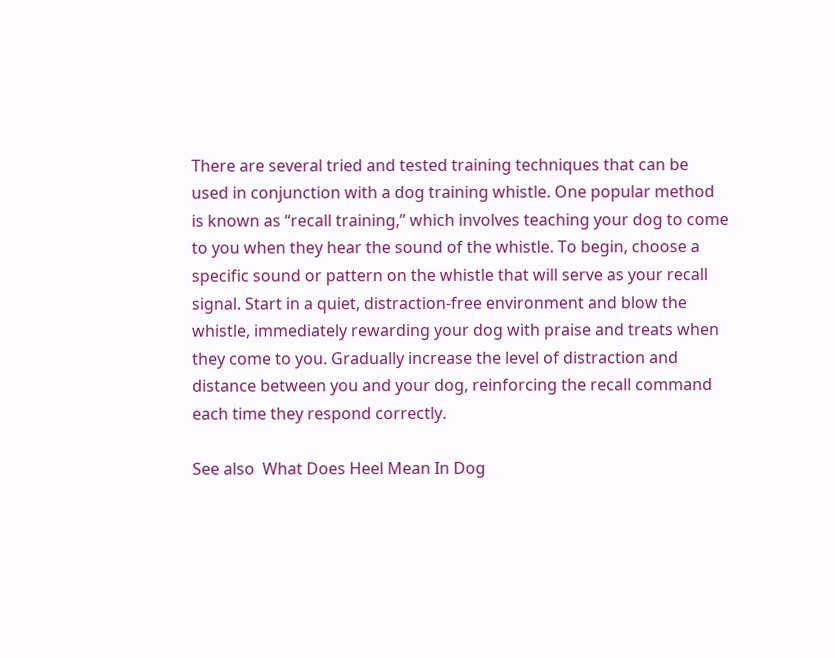There are several tried and tested training techniques that can be used in conjunction with a dog training whistle. One popular method is known as “recall training,” which involves teaching your dog to come to you when they hear the sound of the whistle. To begin, choose a specific sound or pattern on the whistle that will serve as your recall signal. Start in a quiet, distraction-free environment and blow the whistle, immediately rewarding your dog with praise and treats when they come to you. Gradually increase the level of distraction and distance between you and your dog, reinforcing the recall command each time they respond correctly.

See also  What Does Heel Mean In Dog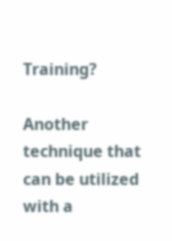Training?

Another technique that can be utilized with a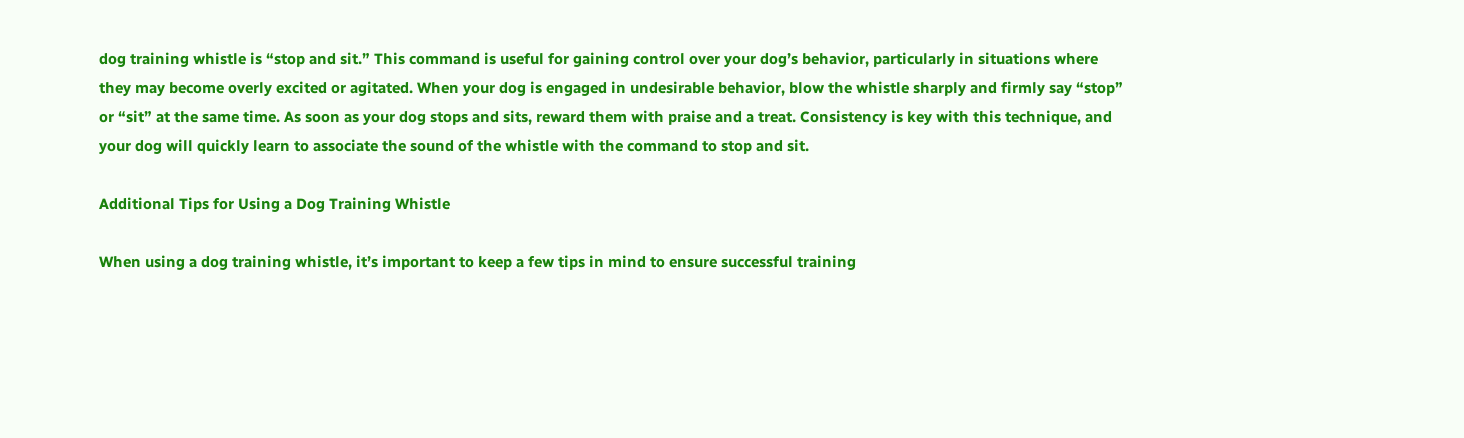dog training whistle is “stop and sit.” This command is useful for gaining control over your dog’s behavior, particularly in situations where they may become overly excited or agitated. When your dog is engaged in undesirable behavior, blow the whistle sharply and firmly say “stop” or “sit” at the same time. As soon as your dog stops and sits, reward them with praise and a treat. Consistency is key with this technique, and your dog will quickly learn to associate the sound of the whistle with the command to stop and sit.

Additional Tips for Using a Dog Training Whistle

When using a dog training whistle, it’s important to keep a few tips in mind to ensure successful training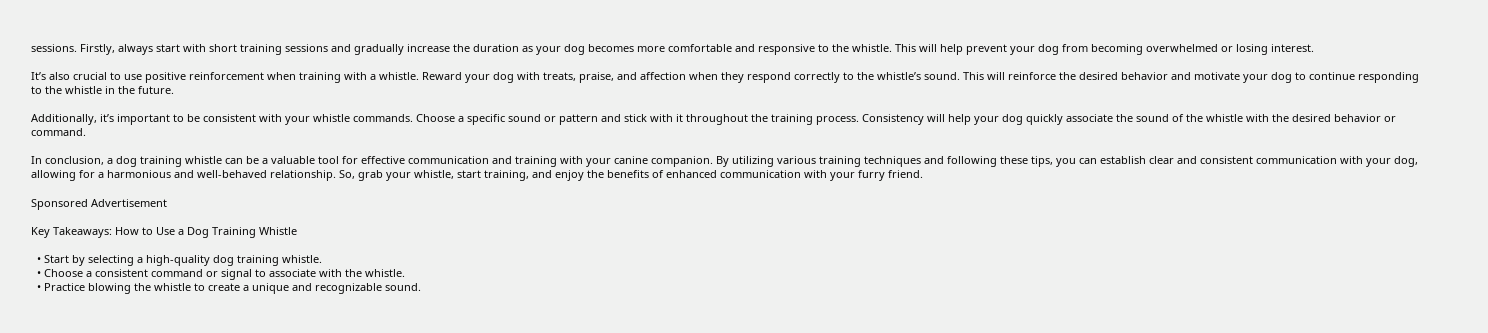sessions. Firstly, always start with short training sessions and gradually increase the duration as your dog becomes more comfortable and responsive to the whistle. This will help prevent your dog from becoming overwhelmed or losing interest.

It’s also crucial to use positive reinforcement when training with a whistle. Reward your dog with treats, praise, and affection when they respond correctly to the whistle’s sound. This will reinforce the desired behavior and motivate your dog to continue responding to the whistle in the future.

Additionally, it’s important to be consistent with your whistle commands. Choose a specific sound or pattern and stick with it throughout the training process. Consistency will help your dog quickly associate the sound of the whistle with the desired behavior or command.

In conclusion, a dog training whistle can be a valuable tool for effective communication and training with your canine companion. By utilizing various training techniques and following these tips, you can establish clear and consistent communication with your dog, allowing for a harmonious and well-behaved relationship. So, grab your whistle, start training, and enjoy the benefits of enhanced communication with your furry friend.

Sponsored Advertisement

Key Takeaways: How to Use a Dog Training Whistle

  • Start by selecting a high-quality dog training whistle.
  • Choose a consistent command or signal to associate with the whistle.
  • Practice blowing the whistle to create a unique and recognizable sound.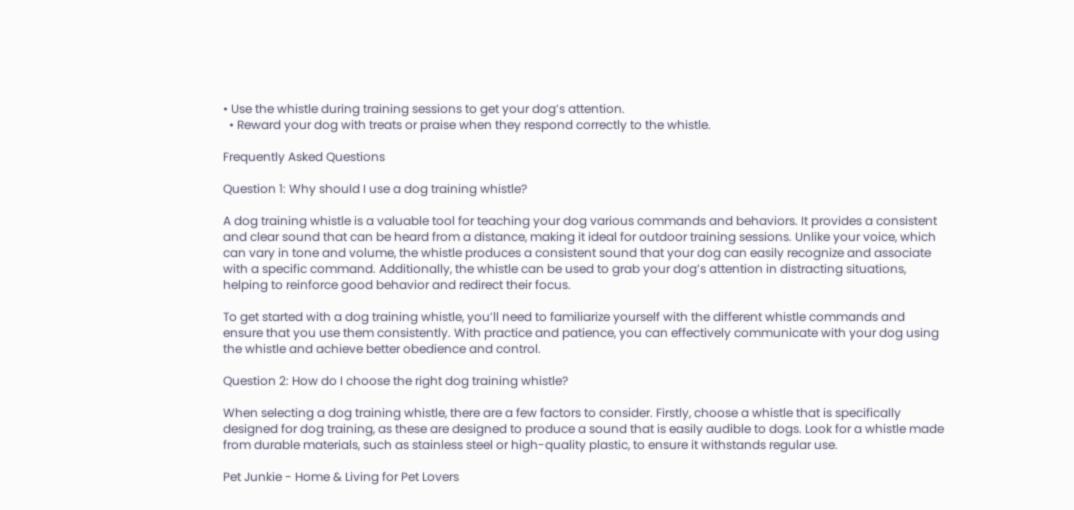• Use the whistle during training sessions to get your dog’s attention.
  • Reward your dog with treats or praise when they respond correctly to the whistle.

Frequently Asked Questions

Question 1: Why should I use a dog training whistle?

A dog training whistle is a valuable tool for teaching your dog various commands and behaviors. It provides a consistent and clear sound that can be heard from a distance, making it ideal for outdoor training sessions. Unlike your voice, which can vary in tone and volume, the whistle produces a consistent sound that your dog can easily recognize and associate with a specific command. Additionally, the whistle can be used to grab your dog’s attention in distracting situations, helping to reinforce good behavior and redirect their focus.

To get started with a dog training whistle, you’ll need to familiarize yourself with the different whistle commands and ensure that you use them consistently. With practice and patience, you can effectively communicate with your dog using the whistle and achieve better obedience and control.

Question 2: How do I choose the right dog training whistle?

When selecting a dog training whistle, there are a few factors to consider. Firstly, choose a whistle that is specifically designed for dog training, as these are designed to produce a sound that is easily audible to dogs. Look for a whistle made from durable materials, such as stainless steel or high-quality plastic, to ensure it withstands regular use.

Pet Junkie - Home & Living for Pet Lovers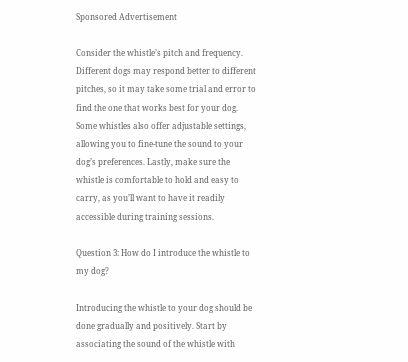Sponsored Advertisement

Consider the whistle’s pitch and frequency. Different dogs may respond better to different pitches, so it may take some trial and error to find the one that works best for your dog. Some whistles also offer adjustable settings, allowing you to fine-tune the sound to your dog’s preferences. Lastly, make sure the whistle is comfortable to hold and easy to carry, as you’ll want to have it readily accessible during training sessions.

Question 3: How do I introduce the whistle to my dog?

Introducing the whistle to your dog should be done gradually and positively. Start by associating the sound of the whistle with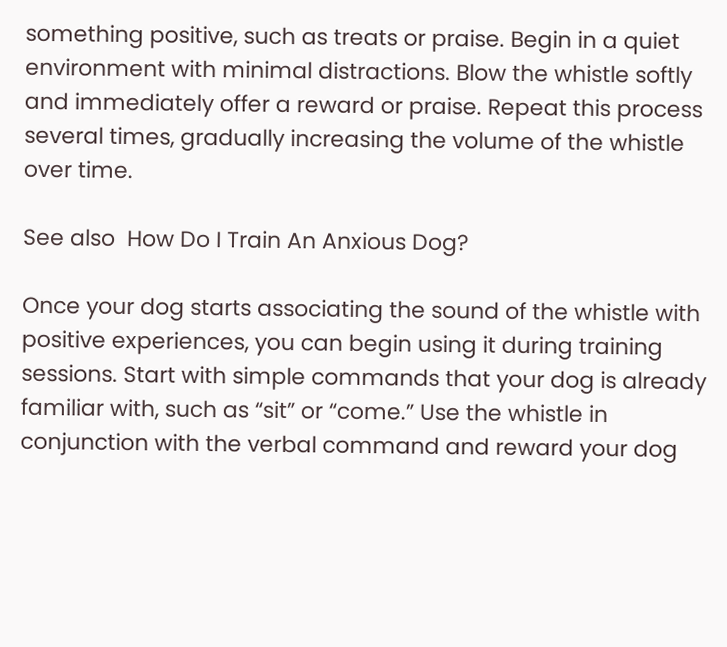something positive, such as treats or praise. Begin in a quiet environment with minimal distractions. Blow the whistle softly and immediately offer a reward or praise. Repeat this process several times, gradually increasing the volume of the whistle over time.

See also  How Do I Train An Anxious Dog?

Once your dog starts associating the sound of the whistle with positive experiences, you can begin using it during training sessions. Start with simple commands that your dog is already familiar with, such as “sit” or “come.” Use the whistle in conjunction with the verbal command and reward your dog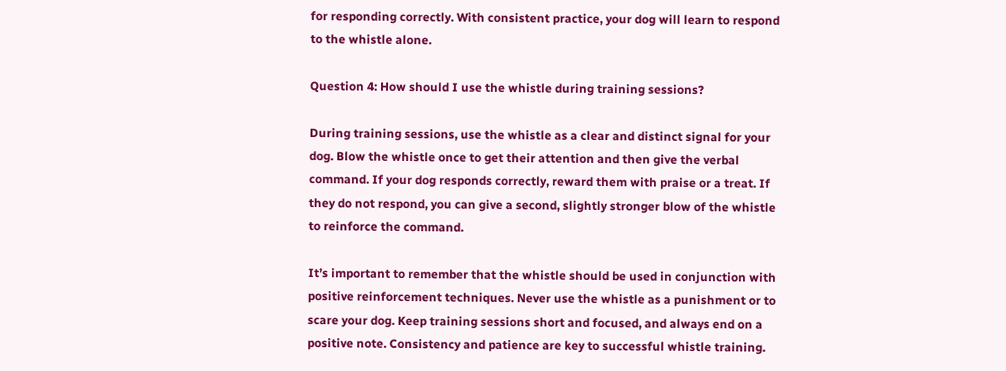for responding correctly. With consistent practice, your dog will learn to respond to the whistle alone.

Question 4: How should I use the whistle during training sessions?

During training sessions, use the whistle as a clear and distinct signal for your dog. Blow the whistle once to get their attention and then give the verbal command. If your dog responds correctly, reward them with praise or a treat. If they do not respond, you can give a second, slightly stronger blow of the whistle to reinforce the command.

It’s important to remember that the whistle should be used in conjunction with positive reinforcement techniques. Never use the whistle as a punishment or to scare your dog. Keep training sessions short and focused, and always end on a positive note. Consistency and patience are key to successful whistle training.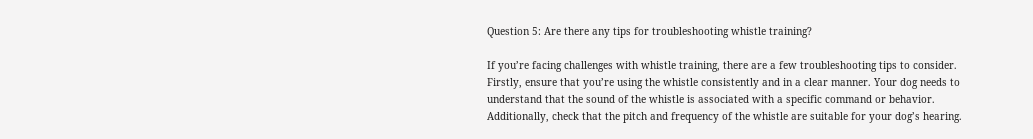Question 5: Are there any tips for troubleshooting whistle training?

If you’re facing challenges with whistle training, there are a few troubleshooting tips to consider. Firstly, ensure that you’re using the whistle consistently and in a clear manner. Your dog needs to understand that the sound of the whistle is associated with a specific command or behavior. Additionally, check that the pitch and frequency of the whistle are suitable for your dog’s hearing.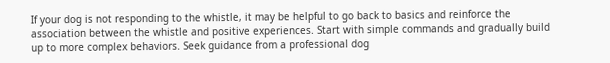If your dog is not responding to the whistle, it may be helpful to go back to basics and reinforce the association between the whistle and positive experiences. Start with simple commands and gradually build up to more complex behaviors. Seek guidance from a professional dog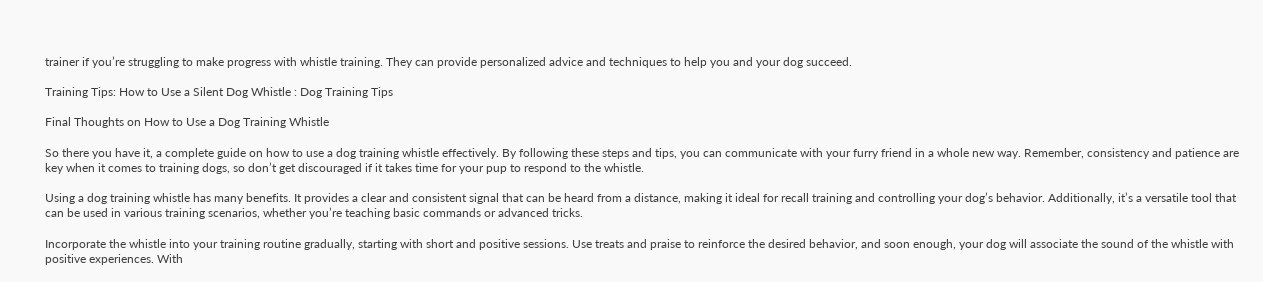trainer if you’re struggling to make progress with whistle training. They can provide personalized advice and techniques to help you and your dog succeed.

Training Tips: How to Use a Silent Dog Whistle : Dog Training Tips

Final Thoughts on How to Use a Dog Training Whistle

So there you have it, a complete guide on how to use a dog training whistle effectively. By following these steps and tips, you can communicate with your furry friend in a whole new way. Remember, consistency and patience are key when it comes to training dogs, so don’t get discouraged if it takes time for your pup to respond to the whistle.

Using a dog training whistle has many benefits. It provides a clear and consistent signal that can be heard from a distance, making it ideal for recall training and controlling your dog’s behavior. Additionally, it’s a versatile tool that can be used in various training scenarios, whether you’re teaching basic commands or advanced tricks.

Incorporate the whistle into your training routine gradually, starting with short and positive sessions. Use treats and praise to reinforce the desired behavior, and soon enough, your dog will associate the sound of the whistle with positive experiences. With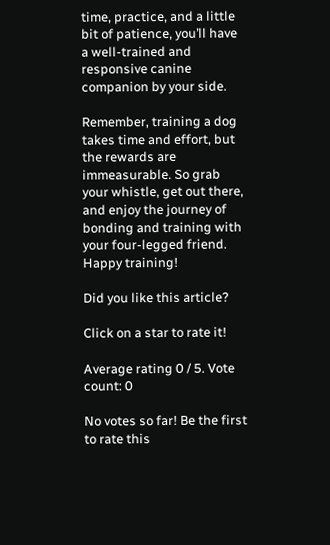time, practice, and a little bit of patience, you’ll have a well-trained and responsive canine companion by your side.

Remember, training a dog takes time and effort, but the rewards are immeasurable. So grab your whistle, get out there, and enjoy the journey of bonding and training with your four-legged friend. Happy training!

Did you like this article?

Click on a star to rate it!

Average rating 0 / 5. Vote count: 0

No votes so far! Be the first to rate this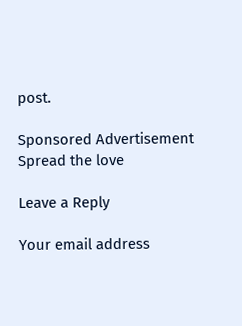post.

Sponsored Advertisement
Spread the love

Leave a Reply

Your email address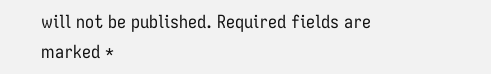will not be published. Required fields are marked *